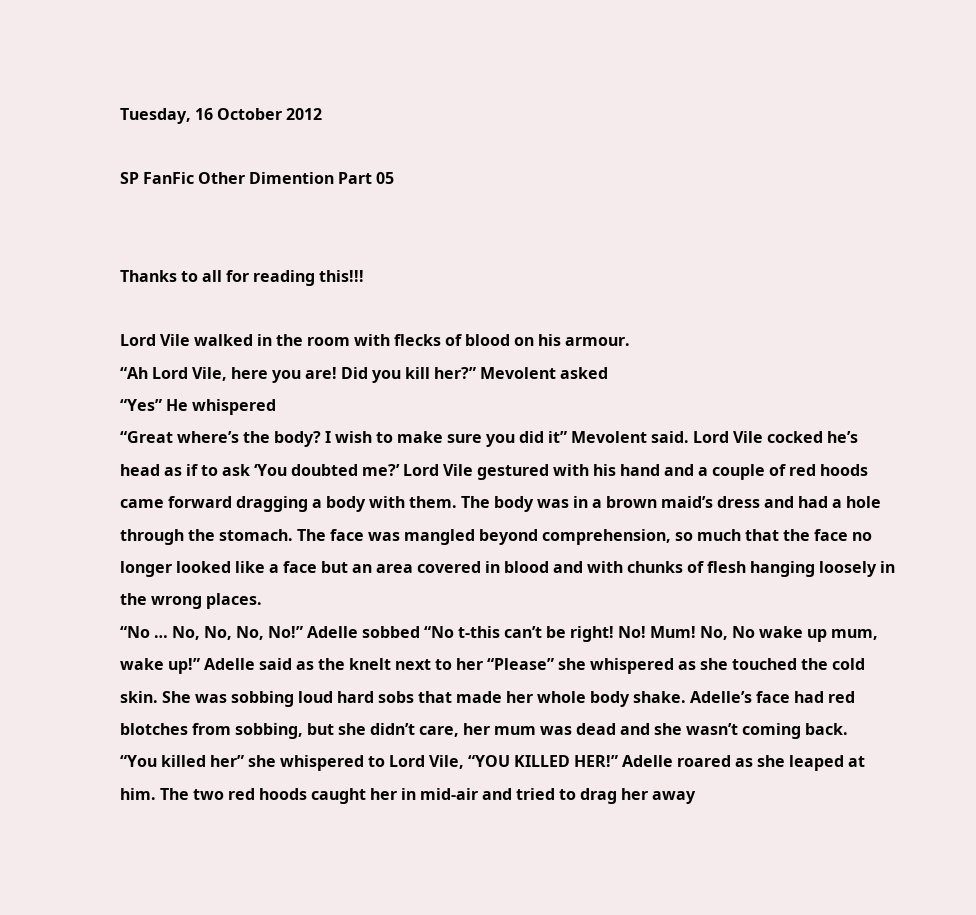Tuesday, 16 October 2012

SP FanFic Other Dimention Part 05


Thanks to all for reading this!!!

Lord Vile walked in the room with flecks of blood on his armour.
“Ah Lord Vile, here you are! Did you kill her?” Mevolent asked
“Yes” He whispered
“Great where’s the body? I wish to make sure you did it” Mevolent said. Lord Vile cocked he’s head as if to ask ‘You doubted me?’ Lord Vile gestured with his hand and a couple of red hoods came forward dragging a body with them. The body was in a brown maid’s dress and had a hole through the stomach. The face was mangled beyond comprehension, so much that the face no longer looked like a face but an area covered in blood and with chunks of flesh hanging loosely in the wrong places.
“No … No, No, No, No!” Adelle sobbed “No t-this can’t be right! No! Mum! No, No wake up mum, wake up!” Adelle said as the knelt next to her “Please” she whispered as she touched the cold skin. She was sobbing loud hard sobs that made her whole body shake. Adelle’s face had red blotches from sobbing, but she didn’t care, her mum was dead and she wasn’t coming back.
“You killed her” she whispered to Lord Vile, “YOU KILLED HER!” Adelle roared as she leaped at him. The two red hoods caught her in mid-air and tried to drag her away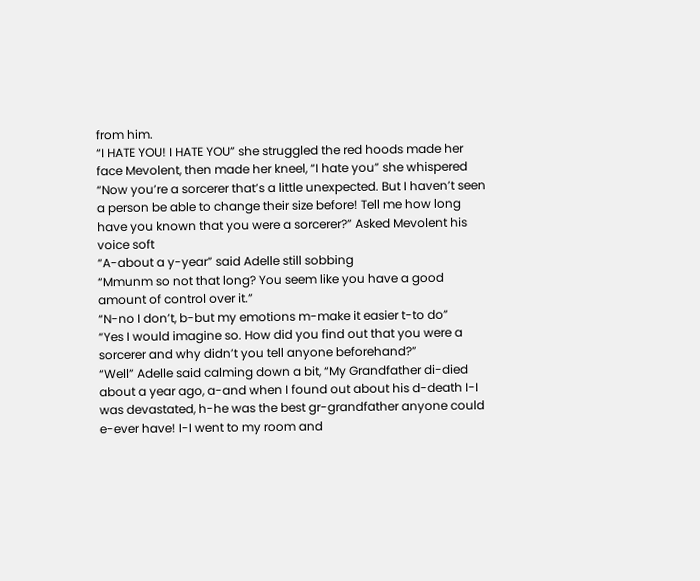from him.
“I HATE YOU! I HATE YOU” she struggled the red hoods made her face Mevolent, then made her kneel, “I hate you” she whispered
“Now you’re a sorcerer that’s a little unexpected. But I haven’t seen a person be able to change their size before! Tell me how long have you known that you were a sorcerer?” Asked Mevolent his voice soft
“A-about a y-year” said Adelle still sobbing
“Mmunm so not that long? You seem like you have a good amount of control over it.”
“N-no I don’t, b-but my emotions m-make it easier t-to do”
“Yes I would imagine so. How did you find out that you were a sorcerer and why didn’t you tell anyone beforehand?”
“Well” Adelle said calming down a bit, “My Grandfather di-died about a year ago, a-and when I found out about his d-death I-I was devastated, h-he was the best gr-grandfather anyone could e-ever have! I-I went to my room and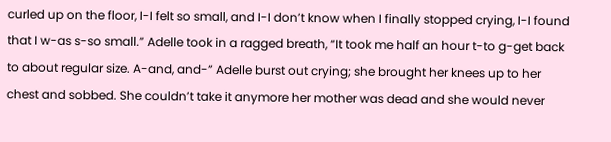curled up on the floor, I-I felt so small, and I-I don’t know when I finally stopped crying, I-I found that I w-as s-so small.” Adelle took in a ragged breath, “It took me half an hour t-to g-get back to about regular size. A-and, and-” Adelle burst out crying; she brought her knees up to her chest and sobbed. She couldn’t take it anymore her mother was dead and she would never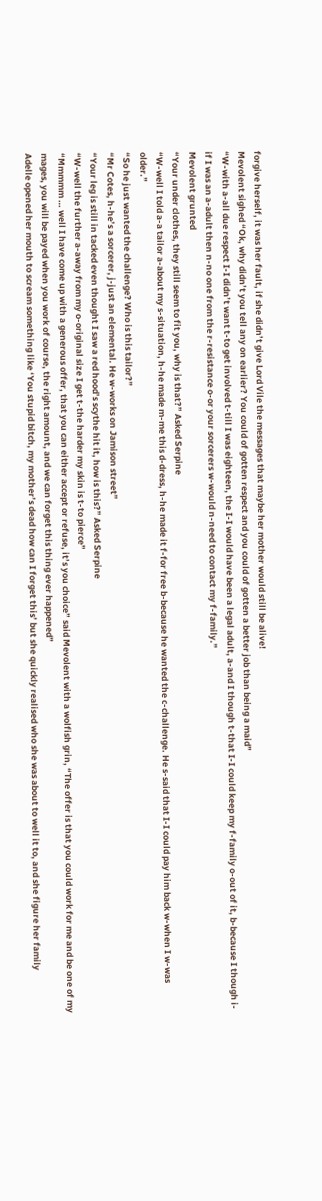forgive herself, it was her fault, if she didn’t give Lord Vile the messages that maybe her mother would still be alive!
Mevolent sighed “Ok, why didn’t you tell any on earlier? You could of gotten respect and you could of gotten a better job than being a maid”
“W-with a-all due respect I-I didn’t want t-to get involved t-till I was eighteen, the I-I would have been a legal adult, a-and I though t-that I-I could keep my f-family o-out of it, b-because I though i-if I was an a-adult then n-no one from the r-resistance o-or your sorcerers w-would n-need to contact my f-family.”
Mevolent grunted
“Your under clothes, they still seem to fit you, why is that?” Asked Serpine
“W-well I told a-a tailor a-about my s-situation, h-he made m-me this d-dress, h-he made it f-for free b-because he wanted the c-challenge. He s-said that I-I could pay him back w-when I w-was older.”
“So he just wanted the challenge? Who is this tailor?”
“Mr Cotes, h-he’s a sorcerer, j-just an elemental. He w-works on Jamison street”
“Your leg is still in tacked even thought I saw a red hood’s scythe hit it, how is this?” Asked Serpine
“W-well the further a-away from my o-original size I get t-the harder my skin is t-to pierce”
“Mmmmm … well I have come up with a generous offer, that you can either accept or refuse, it’s you choice” said Mevolent with a wolfish grin, “The offer is that you could work for me and be one of my mages, you will be payed when you work of course, the right amount, and we can forget this thing ever happened”
Adelle opened her mouth to scream something like ‘You stupid bitch, my mother’s dead how can I forget this’ but she quickly realised who she was about to well it to, and she figure her family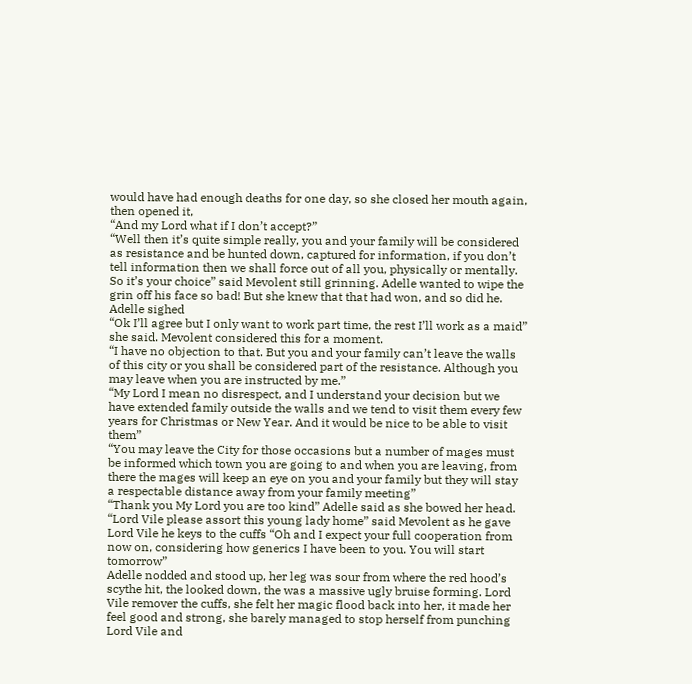would have had enough deaths for one day, so she closed her mouth again, then opened it,
“And my Lord what if I don’t accept?”
“Well then it’s quite simple really, you and your family will be considered as resistance and be hunted down, captured for information, if you don’t tell information then we shall force out of all you, physically or mentally. So it’s your choice” said Mevolent still grinning. Adelle wanted to wipe the grin off his face so bad! But she knew that that had won, and so did he. Adelle sighed
“Ok I’ll agree but I only want to work part time, the rest I’ll work as a maid” she said. Mevolent considered this for a moment.
“I have no objection to that. But you and your family can’t leave the walls of this city or you shall be considered part of the resistance. Although you may leave when you are instructed by me.”
“My Lord I mean no disrespect, and I understand your decision but we have extended family outside the walls and we tend to visit them every few years for Christmas or New Year. And it would be nice to be able to visit them”
“You may leave the City for those occasions but a number of mages must be informed which town you are going to and when you are leaving, from there the mages will keep an eye on you and your family but they will stay a respectable distance away from your family meeting”
“Thank you My Lord you are too kind” Adelle said as she bowed her head.
“Lord Vile please assort this young lady home” said Mevolent as he gave Lord Vile he keys to the cuffs “Oh and I expect your full cooperation from now on, considering how generics I have been to you. You will start tomorrow”
Adelle nodded and stood up, her leg was sour from where the red hood’s scythe hit, the looked down, the was a massive ugly bruise forming. Lord Vile remover the cuffs, she felt her magic flood back into her, it made her feel good and strong, she barely managed to stop herself from punching Lord Vile and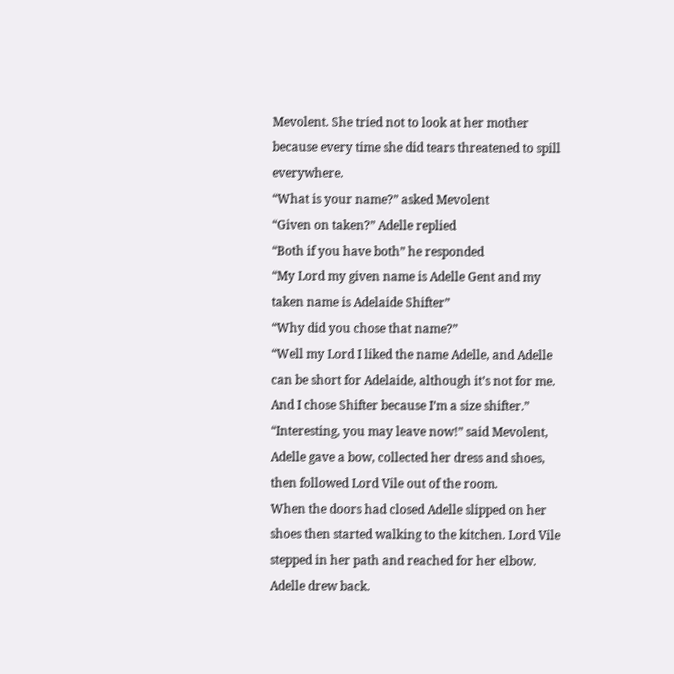Mevolent. She tried not to look at her mother because every time she did tears threatened to spill everywhere.
“What is your name?” asked Mevolent
“Given on taken?” Adelle replied
“Both if you have both” he responded
“My Lord my given name is Adelle Gent and my taken name is Adelaide Shifter”
“Why did you chose that name?”
“Well my Lord I liked the name Adelle, and Adelle can be short for Adelaide, although it’s not for me. And I chose Shifter because I’m a size shifter.”
“Interesting, you may leave now!” said Mevolent, Adelle gave a bow, collected her dress and shoes, then followed Lord Vile out of the room.
When the doors had closed Adelle slipped on her shoes then started walking to the kitchen. Lord Vile stepped in her path and reached for her elbow. Adelle drew back.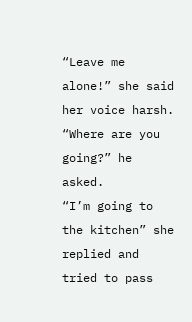“Leave me alone!” she said her voice harsh.
“Where are you going?” he asked.
“I’m going to the kitchen” she replied and tried to pass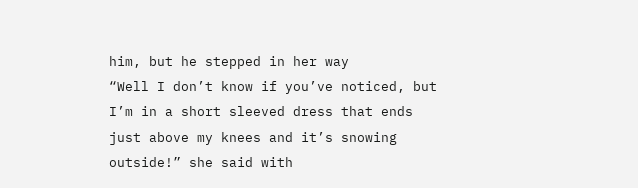him, but he stepped in her way
“Well I don’t know if you’ve noticed, but I’m in a short sleeved dress that ends just above my knees and it’s snowing outside!” she said with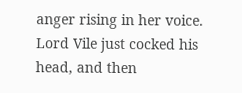anger rising in her voice. Lord Vile just cocked his head, and then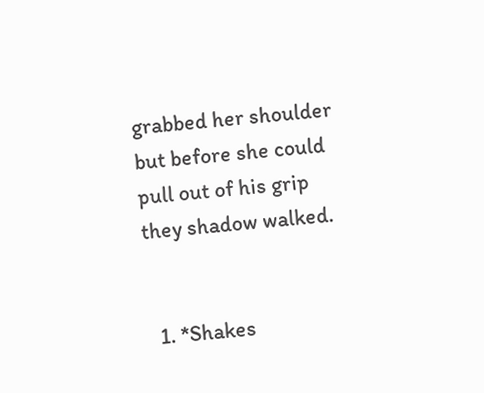grabbed her shoulder but before she could pull out of his grip they shadow walked.


  1. *Shakes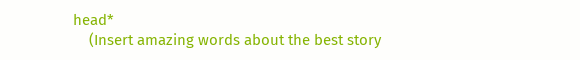head*
    (Insert amazing words about the best story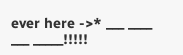ever here ->* ___ ____ ___ _____!!!!!